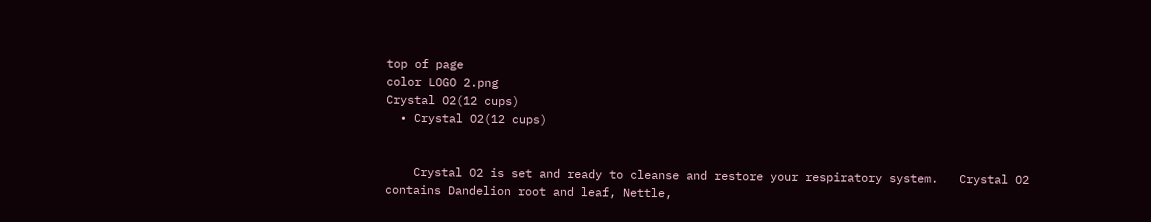top of page
color LOGO 2.png
Crystal O2(12 cups)
  • Crystal O2(12 cups)


    Crystal O2 is set and ready to cleanse and restore your respiratory system.   Crystal O2 contains Dandelion root and leaf, Nettle,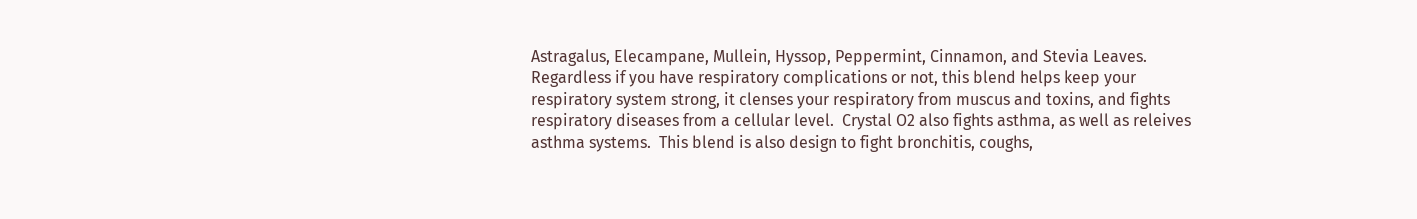Astragalus, Elecampane, Mullein, Hyssop, Peppermint, Cinnamon, and Stevia Leaves.  Regardless if you have respiratory complications or not, this blend helps keep your respiratory system strong, it clenses your respiratory from muscus and toxins, and fights respiratory diseases from a cellular level.  Crystal O2 also fights asthma, as well as releives asthma systems.  This blend is also design to fight bronchitis, coughs,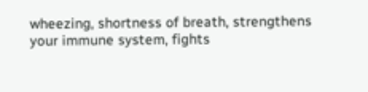wheezing, shortness of breath, strengthens your immune system, fights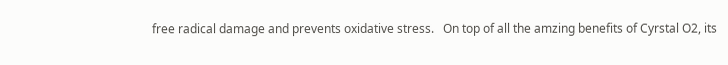free radical damage and prevents oxidative stress.   On top of all the amzing benefits of Cyrstal O2, its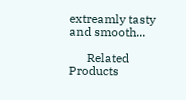extreamly tasty and smooth...

      Related Products